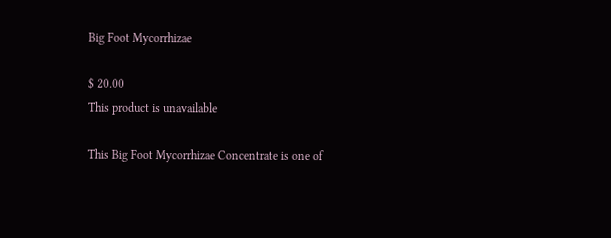Big Foot Mycorrhizae

$ 20.00
This product is unavailable

This Big Foot Mycorrhizae Concentrate is one of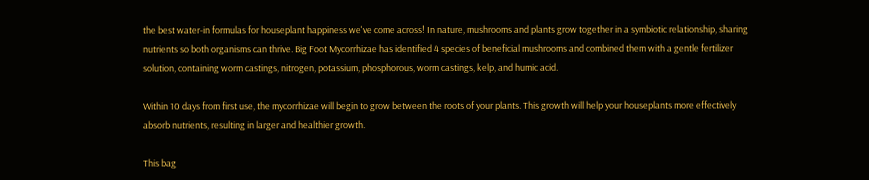the best water-in formulas for houseplant happiness we've come across! In nature, mushrooms and plants grow together in a symbiotic relationship, sharing nutrients so both organisms can thrive. Big Foot Mycorrhizae has identified 4 species of beneficial mushrooms and combined them with a gentle fertilizer solution, containing worm castings, nitrogen, potassium, phosphorous, worm castings, kelp, and humic acid.

Within 10 days from first use, the mycorrhizae will begin to grow between the roots of your plants. This growth will help your houseplants more effectively absorb nutrients, resulting in larger and healthier growth.

This bag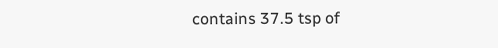contains 37.5 tsp of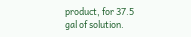product, for 37.5 gal of solution.